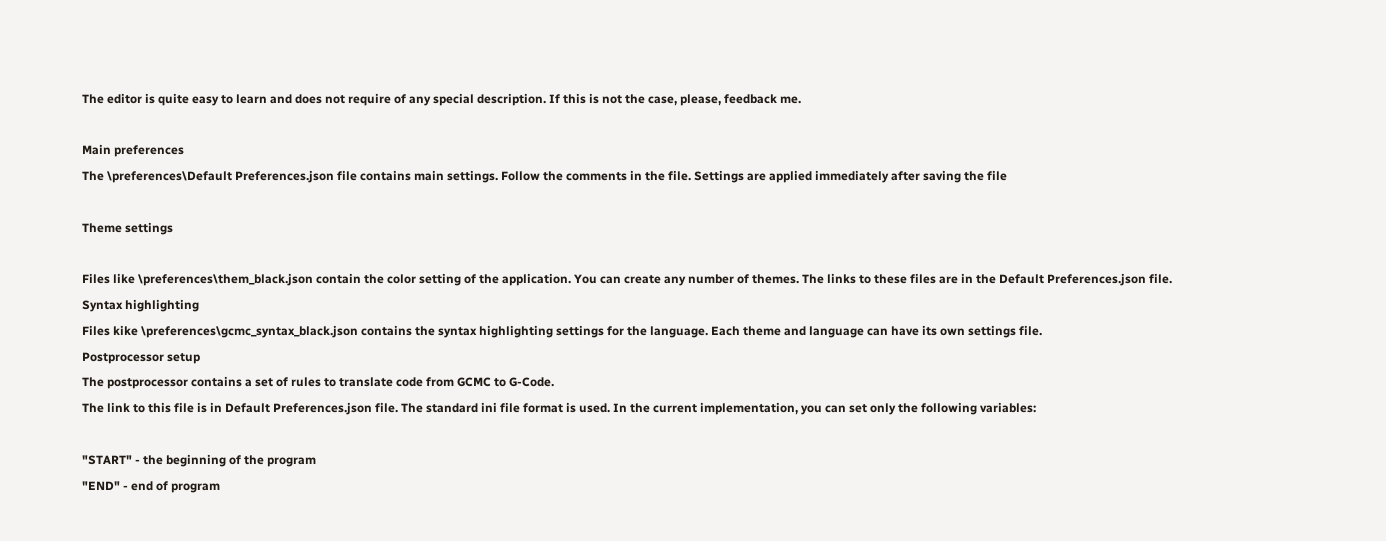The editor is quite easy to learn and does not require of any special description. If this is not the case, please, feedback me.

Main preferences
The \preferences\Default Preferences.json file contains main settings. Follow the comments in the file. Settings are applied immediately after saving the file

Theme settings

Files like \preferences\them_black.json contain the color setting of the application. You can create any number of themes. The links to these files are in the Default Preferences.json file.
Syntax highlighting
Files kike \preferences\gcmc_syntax_black.json contains the syntax highlighting settings for the language. Each theme and language can have its own settings file.
Postprocessor setup
The postprocessor contains a set of rules to translate code from GCMC to G-Code.
The link to this file is in Default Preferences.json file. The standard ini file format is used. In the current implementation, you can set only the following variables:

"START" - the beginning of the program
"END" - end of program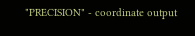"PRECISION" - coordinate output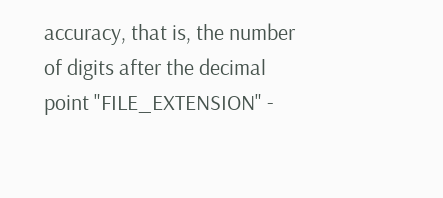accuracy, that is, the number of digits after the decimal point "FILE_EXTENSION" -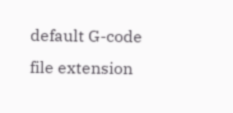default G-code file extension